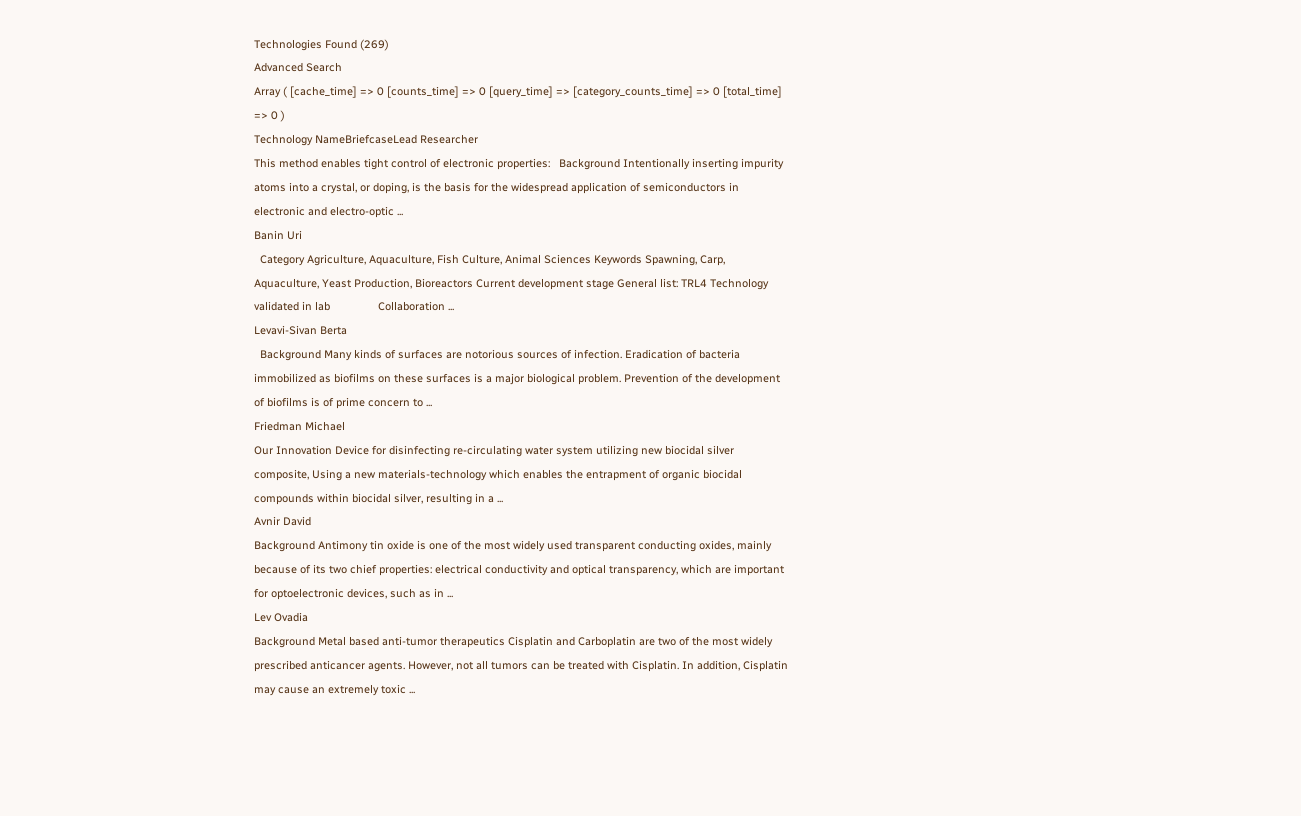Technologies Found (269)
Advanced Search
Array ( [cache_time] => 0 [counts_time] => 0 [query_time] => [category_counts_time] => 0 [total_time] => 0 )
Technology NameBriefcaseLead Researcher
This method enables tight control of electronic properties:   Background Intentionally inserting impurity atoms into a crystal, or doping, is the basis for the widespread application of semiconductors in electronic and electro-optic ...
Banin Uri
  Category Agriculture, Aquaculture, Fish Culture, Animal Sciences Keywords Spawning, Carp, Aquaculture, Yeast Production, Bioreactors Current development stage General list: TRL4 Technology validated in lab                Collaboration ...
Levavi-Sivan Berta
  Background Many kinds of surfaces are notorious sources of infection. Eradication of bacteria immobilized as biofilms on these surfaces is a major biological problem. Prevention of the development of biofilms is of prime concern to ...
Friedman Michael
Our Innovation Device for disinfecting re-circulating water system utilizing new biocidal silver composite, Using a new materials-technology which enables the entrapment of organic biocidal compounds within biocidal silver, resulting in a ...
Avnir David
Background Antimony tin oxide is one of the most widely used transparent conducting oxides, mainly because of its two chief properties: electrical conductivity and optical transparency, which are important for optoelectronic devices, such as in ...
Lev Ovadia
Background Metal based anti-tumor therapeutics Cisplatin and Carboplatin are two of the most widely prescribed anticancer agents. However, not all tumors can be treated with Cisplatin. In addition, Cisplatin may cause an extremely toxic ...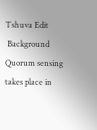Tshuva Edit
 Background Quorum sensing takes place in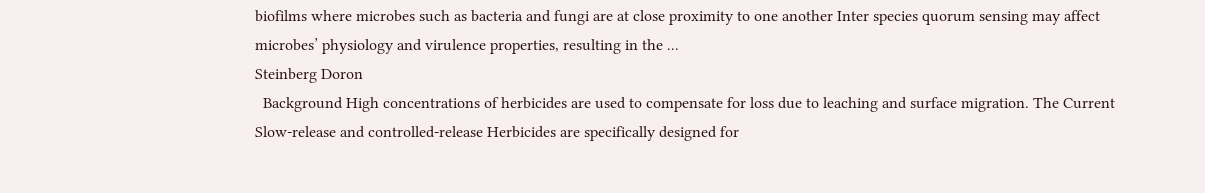biofilms where microbes such as bacteria and fungi are at close proximity to one another Inter species quorum sensing may affect microbes’ physiology and virulence properties, resulting in the ...
Steinberg Doron
  Background High concentrations of herbicides are used to compensate for loss due to leaching and surface migration. The Current Slow-release and controlled-release Herbicides are specifically designed for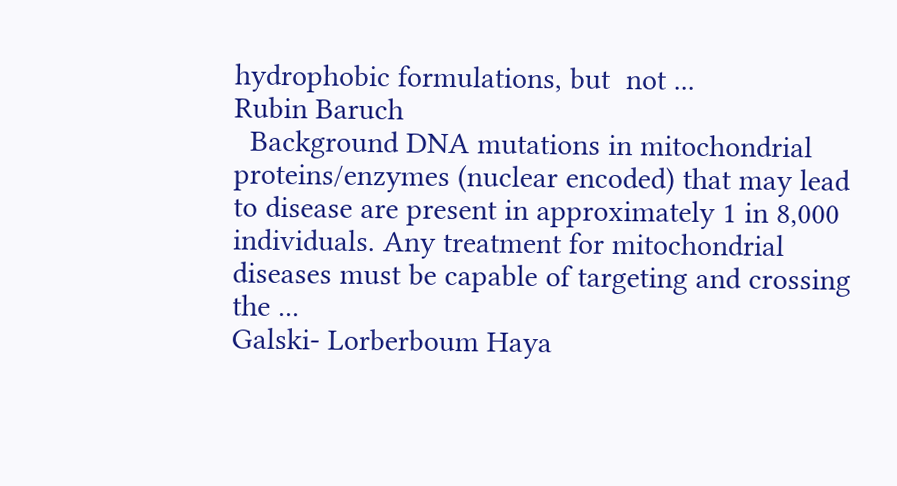hydrophobic formulations, but  not ...
Rubin Baruch
  Background DNA mutations in mitochondrial proteins/enzymes (nuclear encoded) that may lead to disease are present in approximately 1 in 8,000 individuals. Any treatment for mitochondrial diseases must be capable of targeting and crossing the ...
Galski- Lorberboum Haya